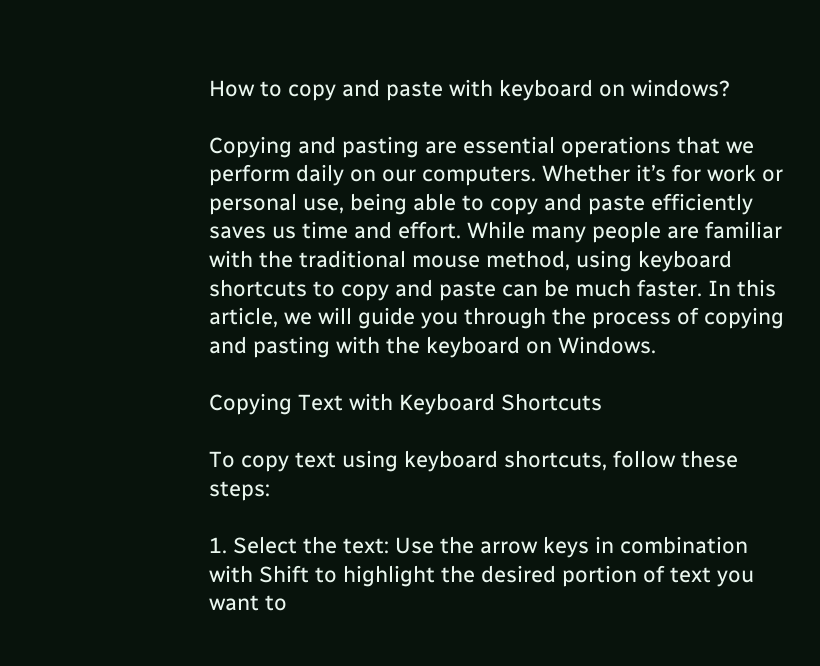How to copy and paste with keyboard on windows?

Copying and pasting are essential operations that we perform daily on our computers. Whether it’s for work or personal use, being able to copy and paste efficiently saves us time and effort. While many people are familiar with the traditional mouse method, using keyboard shortcuts to copy and paste can be much faster. In this article, we will guide you through the process of copying and pasting with the keyboard on Windows.

Copying Text with Keyboard Shortcuts

To copy text using keyboard shortcuts, follow these steps:

1. Select the text: Use the arrow keys in combination with Shift to highlight the desired portion of text you want to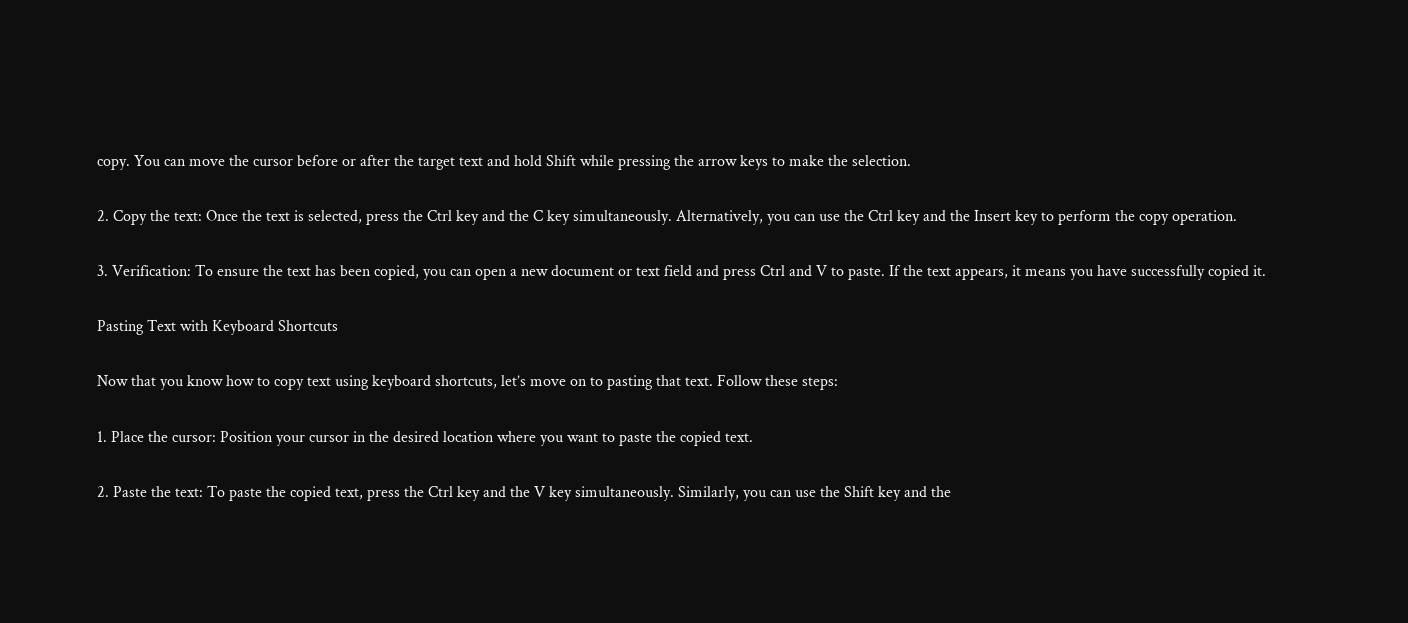copy. You can move the cursor before or after the target text and hold Shift while pressing the arrow keys to make the selection.

2. Copy the text: Once the text is selected, press the Ctrl key and the C key simultaneously. Alternatively, you can use the Ctrl key and the Insert key to perform the copy operation.

3. Verification: To ensure the text has been copied, you can open a new document or text field and press Ctrl and V to paste. If the text appears, it means you have successfully copied it.

Pasting Text with Keyboard Shortcuts

Now that you know how to copy text using keyboard shortcuts, let’s move on to pasting that text. Follow these steps:

1. Place the cursor: Position your cursor in the desired location where you want to paste the copied text.

2. Paste the text: To paste the copied text, press the Ctrl key and the V key simultaneously. Similarly, you can use the Shift key and the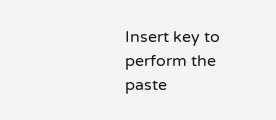Insert key to perform the paste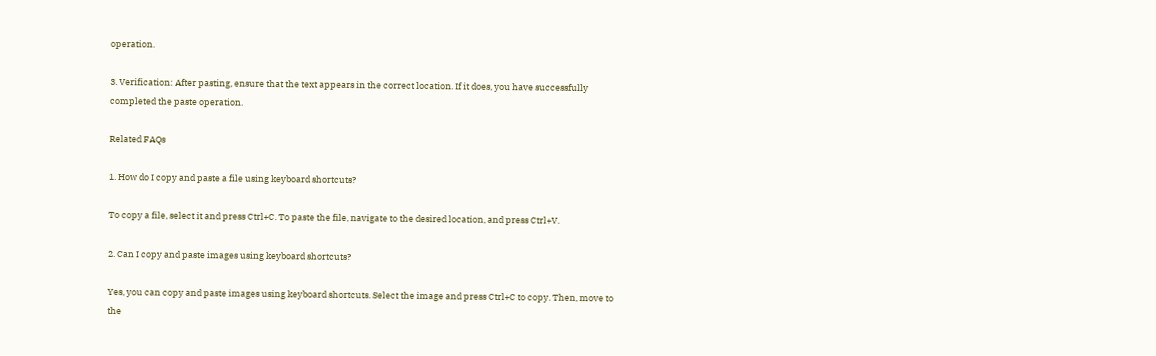operation.

3. Verification: After pasting, ensure that the text appears in the correct location. If it does, you have successfully completed the paste operation.

Related FAQs

1. How do I copy and paste a file using keyboard shortcuts?

To copy a file, select it and press Ctrl+C. To paste the file, navigate to the desired location, and press Ctrl+V.

2. Can I copy and paste images using keyboard shortcuts?

Yes, you can copy and paste images using keyboard shortcuts. Select the image and press Ctrl+C to copy. Then, move to the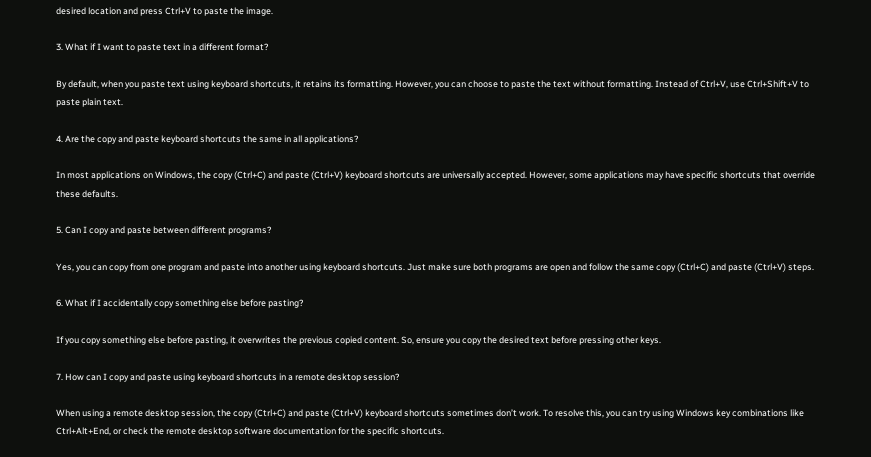desired location and press Ctrl+V to paste the image.

3. What if I want to paste text in a different format?

By default, when you paste text using keyboard shortcuts, it retains its formatting. However, you can choose to paste the text without formatting. Instead of Ctrl+V, use Ctrl+Shift+V to paste plain text.

4. Are the copy and paste keyboard shortcuts the same in all applications?

In most applications on Windows, the copy (Ctrl+C) and paste (Ctrl+V) keyboard shortcuts are universally accepted. However, some applications may have specific shortcuts that override these defaults.

5. Can I copy and paste between different programs?

Yes, you can copy from one program and paste into another using keyboard shortcuts. Just make sure both programs are open and follow the same copy (Ctrl+C) and paste (Ctrl+V) steps.

6. What if I accidentally copy something else before pasting?

If you copy something else before pasting, it overwrites the previous copied content. So, ensure you copy the desired text before pressing other keys.

7. How can I copy and paste using keyboard shortcuts in a remote desktop session?

When using a remote desktop session, the copy (Ctrl+C) and paste (Ctrl+V) keyboard shortcuts sometimes don’t work. To resolve this, you can try using Windows key combinations like Ctrl+Alt+End, or check the remote desktop software documentation for the specific shortcuts.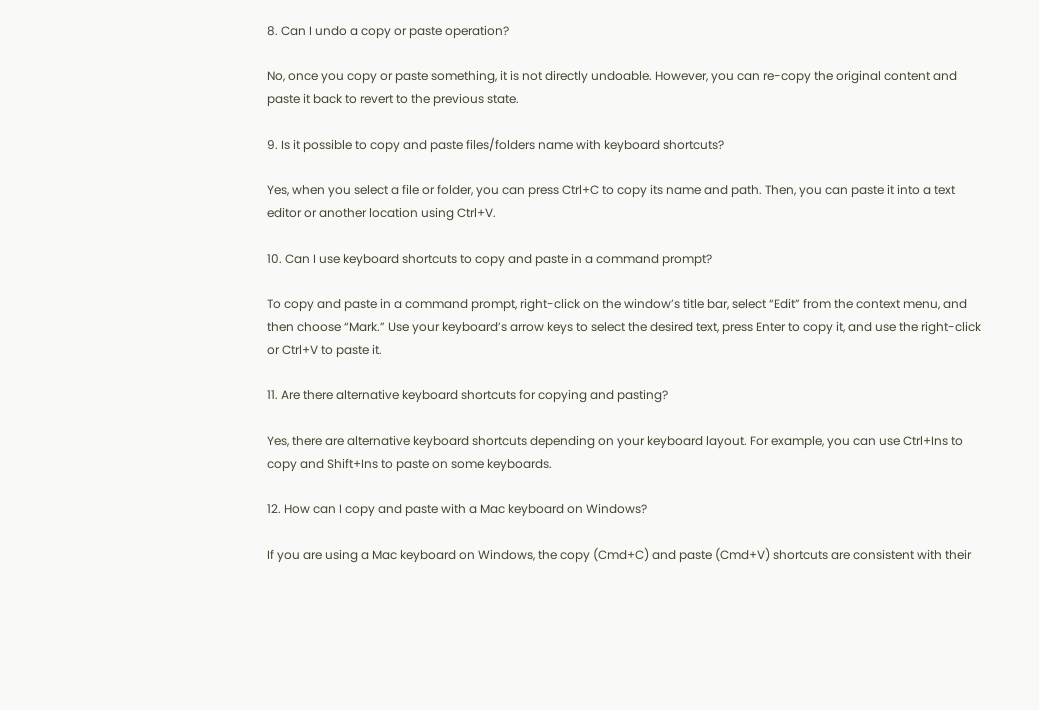8. Can I undo a copy or paste operation?

No, once you copy or paste something, it is not directly undoable. However, you can re-copy the original content and paste it back to revert to the previous state.

9. Is it possible to copy and paste files/folders name with keyboard shortcuts?

Yes, when you select a file or folder, you can press Ctrl+C to copy its name and path. Then, you can paste it into a text editor or another location using Ctrl+V.

10. Can I use keyboard shortcuts to copy and paste in a command prompt?

To copy and paste in a command prompt, right-click on the window’s title bar, select “Edit” from the context menu, and then choose “Mark.” Use your keyboard’s arrow keys to select the desired text, press Enter to copy it, and use the right-click or Ctrl+V to paste it.

11. Are there alternative keyboard shortcuts for copying and pasting?

Yes, there are alternative keyboard shortcuts depending on your keyboard layout. For example, you can use Ctrl+Ins to copy and Shift+Ins to paste on some keyboards.

12. How can I copy and paste with a Mac keyboard on Windows?

If you are using a Mac keyboard on Windows, the copy (Cmd+C) and paste (Cmd+V) shortcuts are consistent with their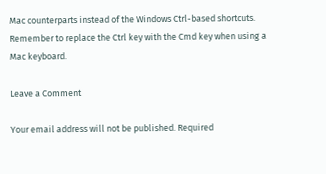Mac counterparts instead of the Windows Ctrl-based shortcuts. Remember to replace the Ctrl key with the Cmd key when using a Mac keyboard.

Leave a Comment

Your email address will not be published. Required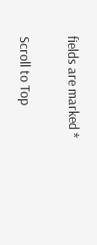fields are marked *

Scroll to Top